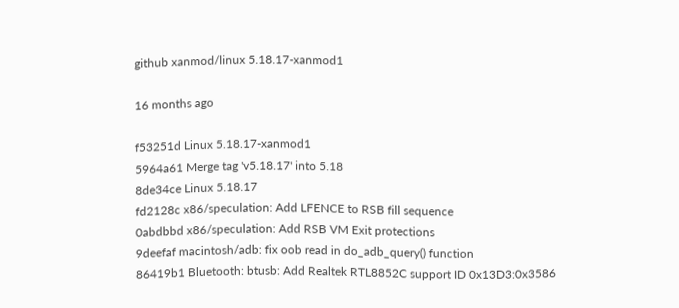github xanmod/linux 5.18.17-xanmod1

16 months ago

f53251d Linux 5.18.17-xanmod1
5964a61 Merge tag 'v5.18.17' into 5.18
8de34ce Linux 5.18.17
fd2128c x86/speculation: Add LFENCE to RSB fill sequence
0abdbbd x86/speculation: Add RSB VM Exit protections
9deefaf macintosh/adb: fix oob read in do_adb_query() function
86419b1 Bluetooth: btusb: Add Realtek RTL8852C support ID 0x13D3:0x3586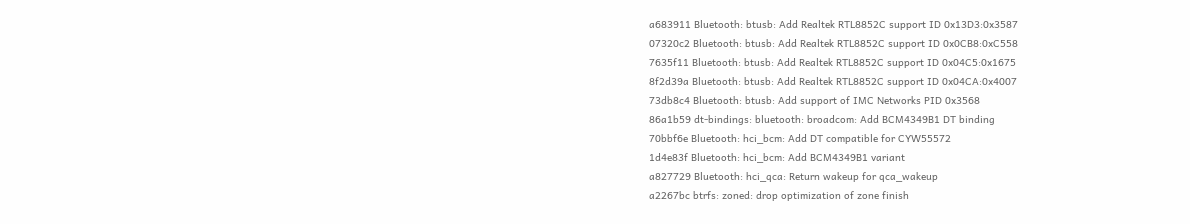a683911 Bluetooth: btusb: Add Realtek RTL8852C support ID 0x13D3:0x3587
07320c2 Bluetooth: btusb: Add Realtek RTL8852C support ID 0x0CB8:0xC558
7635f11 Bluetooth: btusb: Add Realtek RTL8852C support ID 0x04C5:0x1675
8f2d39a Bluetooth: btusb: Add Realtek RTL8852C support ID 0x04CA:0x4007
73db8c4 Bluetooth: btusb: Add support of IMC Networks PID 0x3568
86a1b59 dt-bindings: bluetooth: broadcom: Add BCM4349B1 DT binding
70bbf6e Bluetooth: hci_bcm: Add DT compatible for CYW55572
1d4e83f Bluetooth: hci_bcm: Add BCM4349B1 variant
a827729 Bluetooth: hci_qca: Return wakeup for qca_wakeup
a2267bc btrfs: zoned: drop optimization of zone finish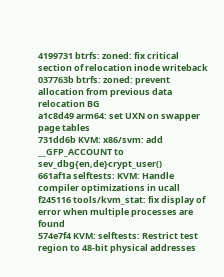4199731 btrfs: zoned: fix critical section of relocation inode writeback
037763b btrfs: zoned: prevent allocation from previous data relocation BG
a1c8d49 arm64: set UXN on swapper page tables
731dd6b KVM: x86/svm: add __GFP_ACCOUNT to sev_dbg{en,de}crypt_user()
661af1a selftests: KVM: Handle compiler optimizations in ucall
f245116 tools/kvm_stat: fix display of error when multiple processes are found
574e7f4 KVM: selftests: Restrict test region to 48-bit physical addresses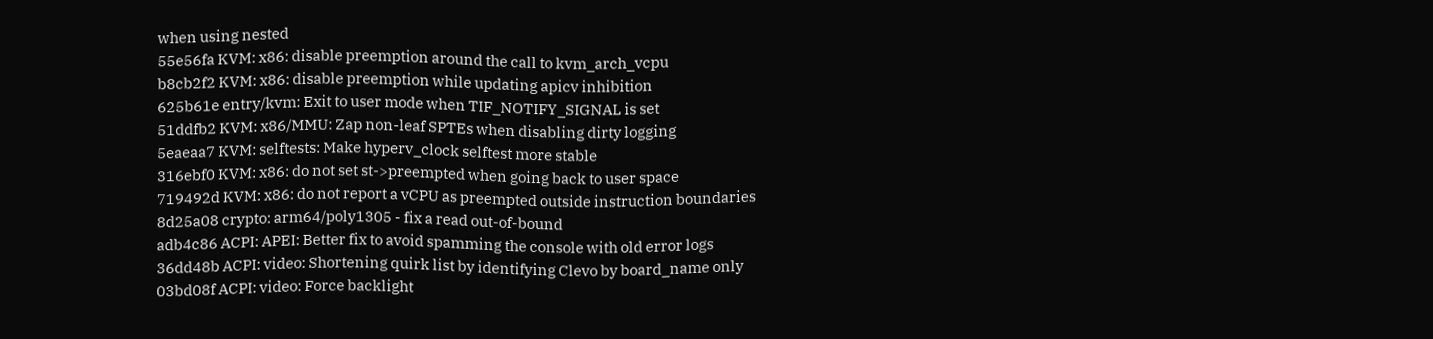when using nested
55e56fa KVM: x86: disable preemption around the call to kvm_arch_vcpu
b8cb2f2 KVM: x86: disable preemption while updating apicv inhibition
625b61e entry/kvm: Exit to user mode when TIF_NOTIFY_SIGNAL is set
51ddfb2 KVM: x86/MMU: Zap non-leaf SPTEs when disabling dirty logging
5eaeaa7 KVM: selftests: Make hyperv_clock selftest more stable
316ebf0 KVM: x86: do not set st->preempted when going back to user space
719492d KVM: x86: do not report a vCPU as preempted outside instruction boundaries
8d25a08 crypto: arm64/poly1305 - fix a read out-of-bound
adb4c86 ACPI: APEI: Better fix to avoid spamming the console with old error logs
36dd48b ACPI: video: Shortening quirk list by identifying Clevo by board_name only
03bd08f ACPI: video: Force backlight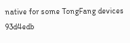native for some TongFang devices
93d4edb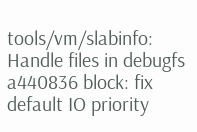tools/vm/slabinfo: Handle files in debugfs
a440836 block: fix default IO priority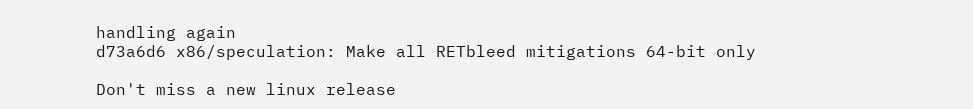handling again
d73a6d6 x86/speculation: Make all RETbleed mitigations 64-bit only

Don't miss a new linux release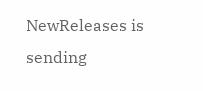NewReleases is sending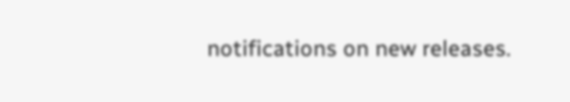notifications on new releases.